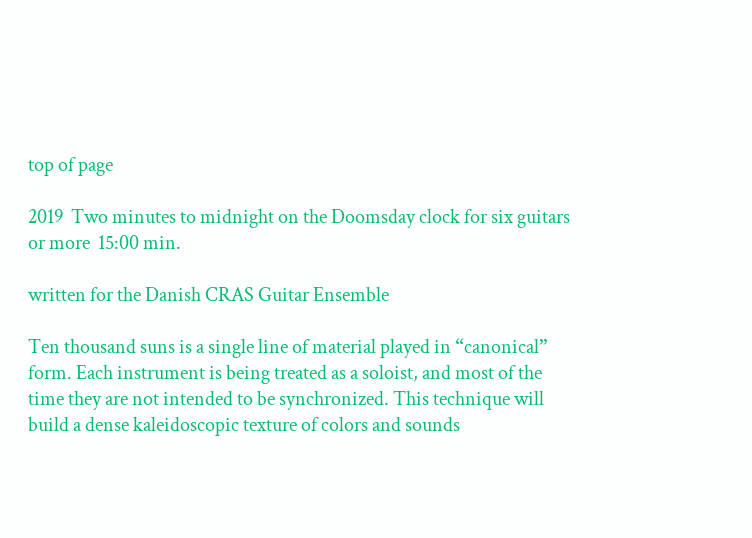top of page

2019  Two minutes to midnight on the Doomsday clock for six guitars or more  15:00 min.

written for the Danish CRAS Guitar Ensemble

Ten thousand suns is a single line of material played in “canonical” form. Each instrument is being treated as a soloist, and most of the time they are not intended to be synchronized. This technique will build a dense kaleidoscopic texture of colors and sounds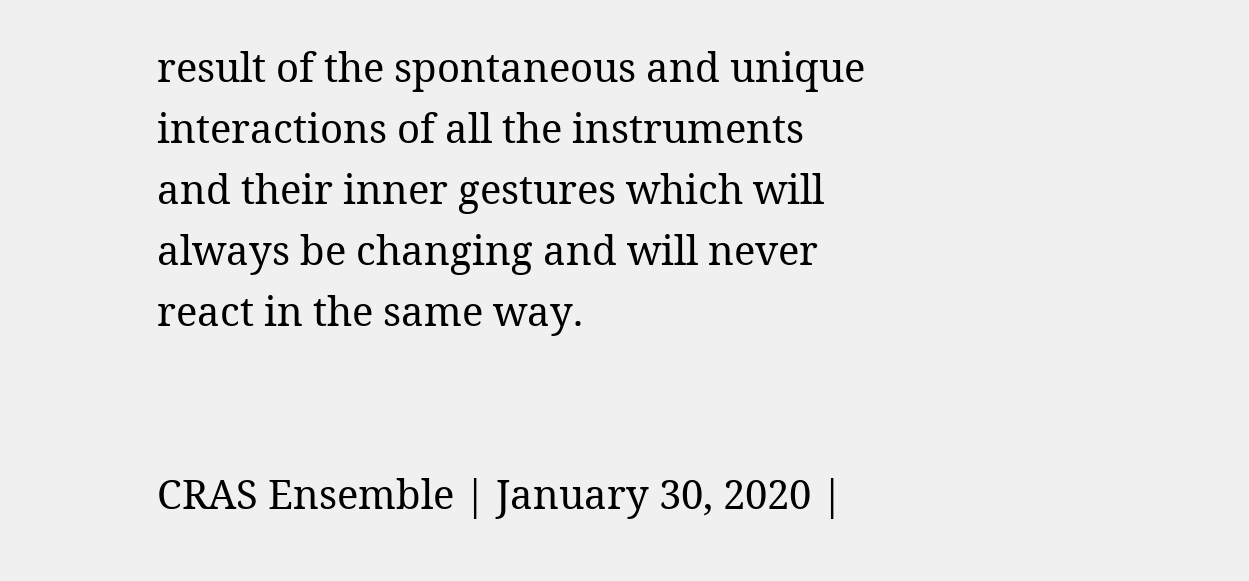result of the spontaneous and unique interactions of all the instruments and their inner gestures which will always be changing and will never react in the same way.


CRAS Ensemble | January 30, 2020 |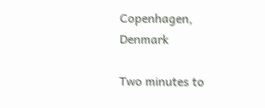Copenhagen, Denmark

Two minutes to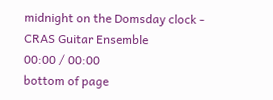midnight on the Domsday clock - CRAS Guitar Ensemble
00:00 / 00:00
bottom of page